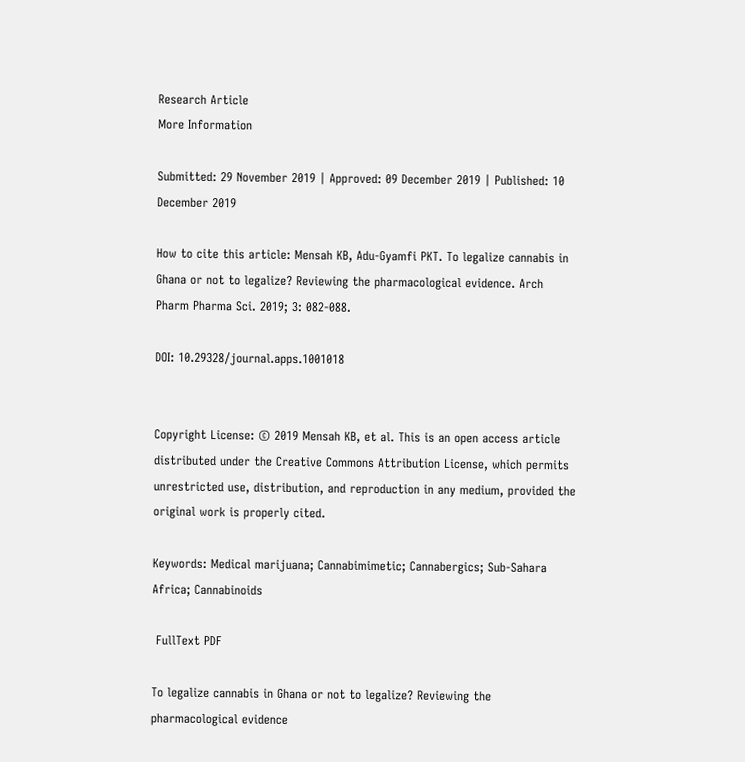Research Article
More Information

Submitted: 29 November 2019 | Approved: 09 December 2019 | Published: 10 December 2019

How to cite this article: Mensah KB, Adu-Gyamfi PKT. To legalize cannabis in Ghana or not to legalize? Reviewing the pharmacological evidence. Arch Pharm Pharma Sci. 2019; 3: 082-088.

DOI: 10.29328/journal.apps.1001018


Copyright License: © 2019 Mensah KB, et al. This is an open access article distributed under the Creative Commons Attribution License, which permits unrestricted use, distribution, and reproduction in any medium, provided the original work is properly cited.

Keywords: Medical marijuana; Cannabimimetic; Cannabergics; Sub-Sahara Africa; Cannabinoids

 FullText PDF

To legalize cannabis in Ghana or not to legalize? Reviewing the pharmacological evidence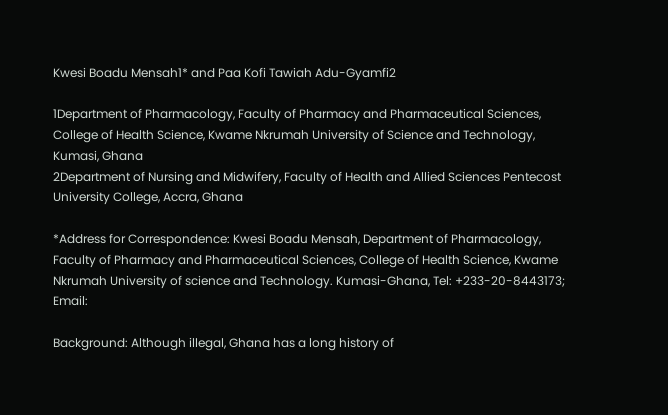Kwesi Boadu Mensah1* and Paa Kofi Tawiah Adu-Gyamfi2

1Department of Pharmacology, Faculty of Pharmacy and Pharmaceutical Sciences, College of Health Science, Kwame Nkrumah University of Science and Technology, Kumasi, Ghana
2Department of Nursing and Midwifery, Faculty of Health and Allied Sciences Pentecost University College, Accra, Ghana

*Address for Correspondence: Kwesi Boadu Mensah, Department of Pharmacology, Faculty of Pharmacy and Pharmaceutical Sciences, College of Health Science, Kwame Nkrumah University of science and Technology. Kumasi-Ghana, Tel: +233-20-8443173; Email:

Background: Although illegal, Ghana has a long history of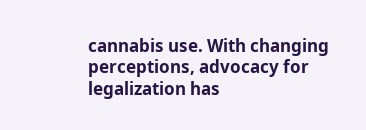cannabis use. With changing perceptions, advocacy for legalization has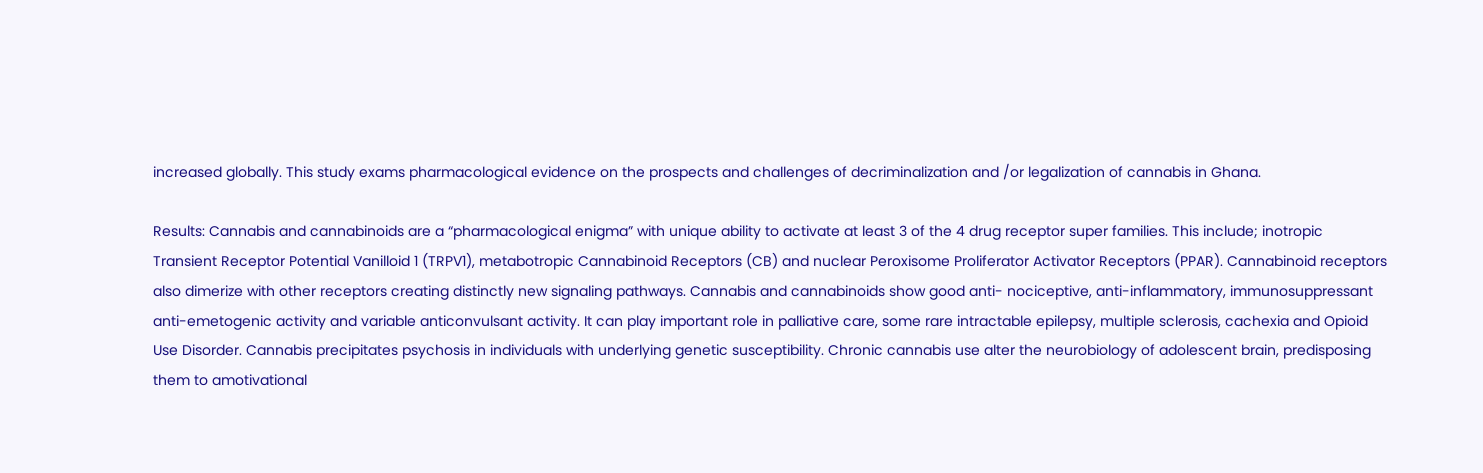increased globally. This study exams pharmacological evidence on the prospects and challenges of decriminalization and /or legalization of cannabis in Ghana.

Results: Cannabis and cannabinoids are a “pharmacological enigma” with unique ability to activate at least 3 of the 4 drug receptor super families. This include; inotropic Transient Receptor Potential Vanilloid 1 (TRPV1), metabotropic Cannabinoid Receptors (CB) and nuclear Peroxisome Proliferator Activator Receptors (PPAR). Cannabinoid receptors also dimerize with other receptors creating distinctly new signaling pathways. Cannabis and cannabinoids show good anti- nociceptive, anti-inflammatory, immunosuppressant anti-emetogenic activity and variable anticonvulsant activity. It can play important role in palliative care, some rare intractable epilepsy, multiple sclerosis, cachexia and Opioid Use Disorder. Cannabis precipitates psychosis in individuals with underlying genetic susceptibility. Chronic cannabis use alter the neurobiology of adolescent brain, predisposing them to amotivational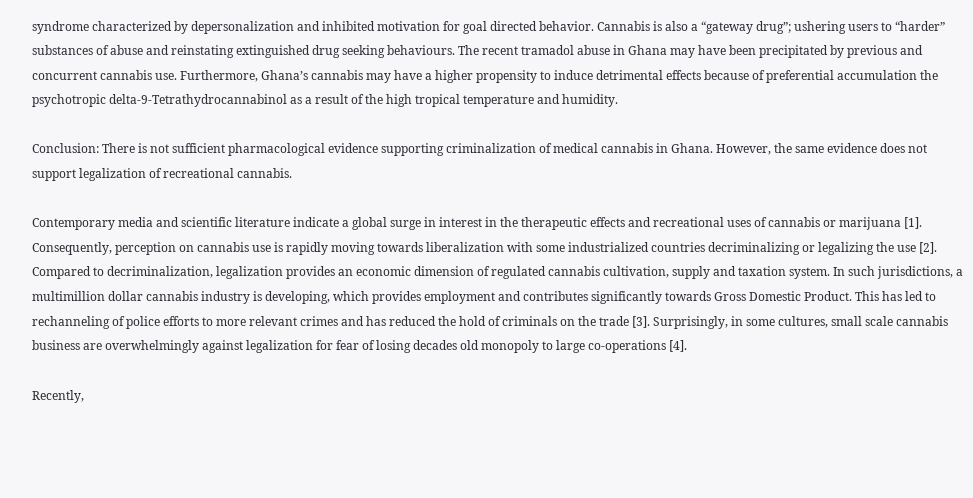syndrome characterized by depersonalization and inhibited motivation for goal directed behavior. Cannabis is also a “gateway drug”; ushering users to “harder” substances of abuse and reinstating extinguished drug seeking behaviours. The recent tramadol abuse in Ghana may have been precipitated by previous and concurrent cannabis use. Furthermore, Ghana’s cannabis may have a higher propensity to induce detrimental effects because of preferential accumulation the psychotropic delta-9-Tetrathydrocannabinol as a result of the high tropical temperature and humidity.

Conclusion: There is not sufficient pharmacological evidence supporting criminalization of medical cannabis in Ghana. However, the same evidence does not support legalization of recreational cannabis.

Contemporary media and scientific literature indicate a global surge in interest in the therapeutic effects and recreational uses of cannabis or marijuana [1]. Consequently, perception on cannabis use is rapidly moving towards liberalization with some industrialized countries decriminalizing or legalizing the use [2]. Compared to decriminalization, legalization provides an economic dimension of regulated cannabis cultivation, supply and taxation system. In such jurisdictions, a multimillion dollar cannabis industry is developing, which provides employment and contributes significantly towards Gross Domestic Product. This has led to rechanneling of police efforts to more relevant crimes and has reduced the hold of criminals on the trade [3]. Surprisingly, in some cultures, small scale cannabis business are overwhelmingly against legalization for fear of losing decades old monopoly to large co-operations [4].

Recently,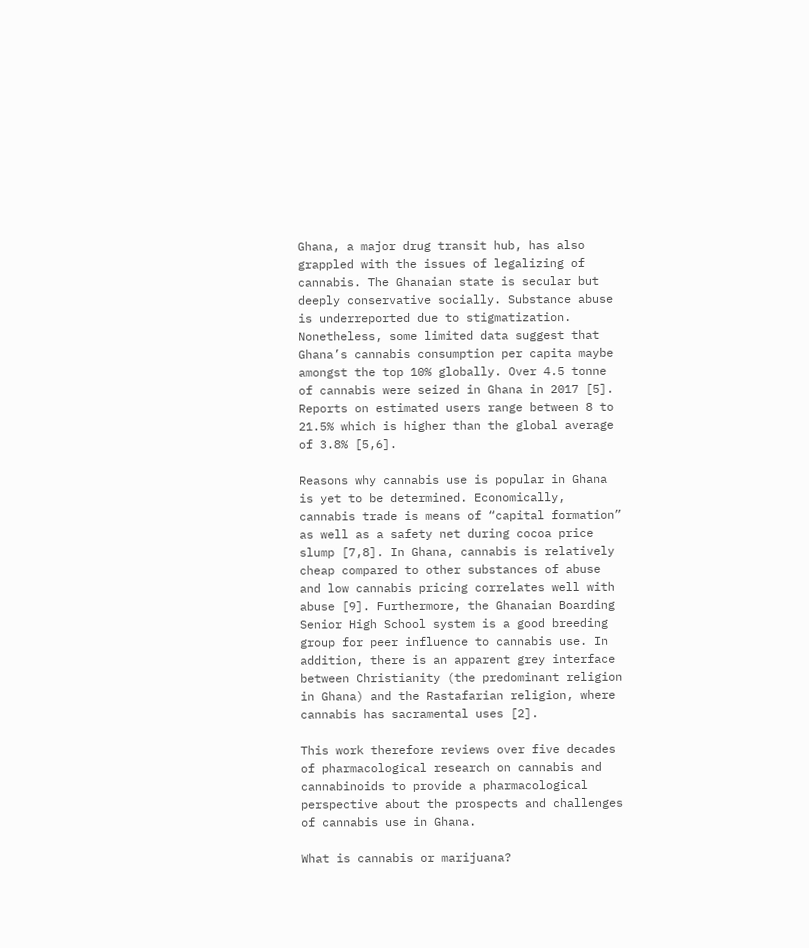Ghana, a major drug transit hub, has also grappled with the issues of legalizing of cannabis. The Ghanaian state is secular but deeply conservative socially. Substance abuse is underreported due to stigmatization. Nonetheless, some limited data suggest that Ghana’s cannabis consumption per capita maybe amongst the top 10% globally. Over 4.5 tonne of cannabis were seized in Ghana in 2017 [5]. Reports on estimated users range between 8 to 21.5% which is higher than the global average of 3.8% [5,6].

Reasons why cannabis use is popular in Ghana is yet to be determined. Economically, cannabis trade is means of “capital formation” as well as a safety net during cocoa price slump [7,8]. In Ghana, cannabis is relatively cheap compared to other substances of abuse and low cannabis pricing correlates well with abuse [9]. Furthermore, the Ghanaian Boarding Senior High School system is a good breeding group for peer influence to cannabis use. In addition, there is an apparent grey interface between Christianity (the predominant religion in Ghana) and the Rastafarian religion, where cannabis has sacramental uses [2].

This work therefore reviews over five decades of pharmacological research on cannabis and cannabinoids to provide a pharmacological perspective about the prospects and challenges of cannabis use in Ghana.

What is cannabis or marijuana?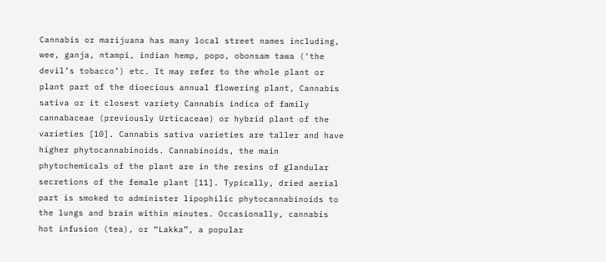Cannabis or marijuana has many local street names including, wee, ganja, ntampi, indian hemp, popo, obonsam tawa (‘the devil’s tobacco’) etc. It may refer to the whole plant or plant part of the dioecious annual flowering plant, Cannabis sativa or it closest variety Cannabis indica of family cannabaceae (previously Urticaceae) or hybrid plant of the varieties [10]. Cannabis sativa varieties are taller and have higher phytocannabinoids. Cannabinoids, the main phytochemicals of the plant are in the resins of glandular secretions of the female plant [11]. Typically, dried aerial part is smoked to administer lipophilic phytocannabinoids to the lungs and brain within minutes. Occasionally, cannabis hot infusion (tea), or “Lakka”, a popular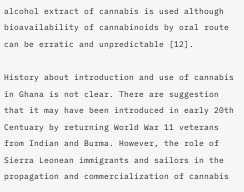alcohol extract of cannabis is used although bioavailability of cannabinoids by oral route can be erratic and unpredictable [12].

History about introduction and use of cannabis in Ghana is not clear. There are suggestion that it may have been introduced in early 20th Centuary by returning World War 11 veterans from Indian and Burma. However, the role of Sierra Leonean immigrants and sailors in the propagation and commercialization of cannabis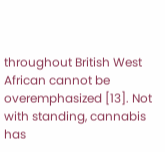throughout British West African cannot be overemphasized [13]. Not with standing, cannabis has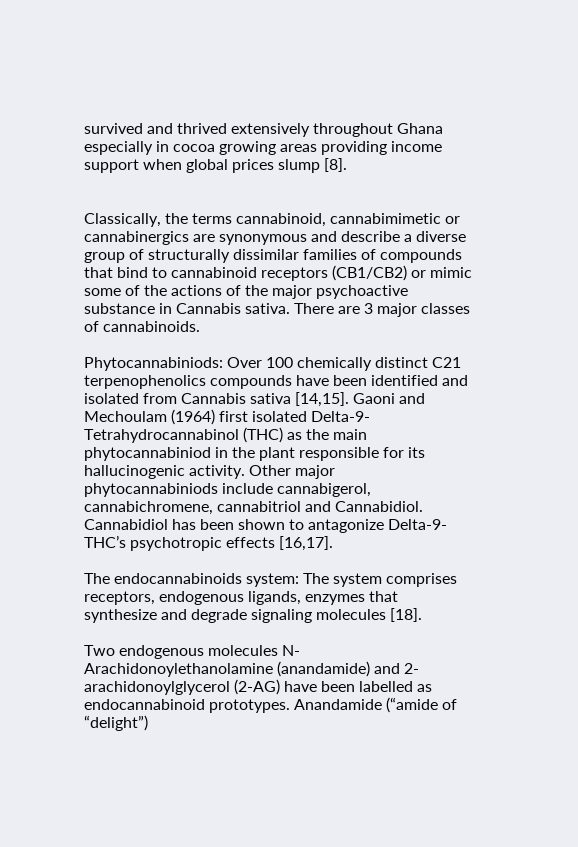survived and thrived extensively throughout Ghana especially in cocoa growing areas providing income support when global prices slump [8].


Classically, the terms cannabinoid, cannabimimetic or cannabinergics are synonymous and describe a diverse group of structurally dissimilar families of compounds that bind to cannabinoid receptors (CB1/CB2) or mimic some of the actions of the major psychoactive substance in Cannabis sativa. There are 3 major classes of cannabinoids.

Phytocannabiniods: Over 100 chemically distinct C21 terpenophenolics compounds have been identified and isolated from Cannabis sativa [14,15]. Gaoni and Mechoulam (1964) first isolated Delta-9-Tetrahydrocannabinol (THC) as the main phytocannabiniod in the plant responsible for its hallucinogenic activity. Other major phytocannabiniods include cannabigerol, cannabichromene, cannabitriol and Cannabidiol. Cannabidiol has been shown to antagonize Delta-9-THC’s psychotropic effects [16,17].

The endocannabinoids system: The system comprises receptors, endogenous ligands, enzymes that synthesize and degrade signaling molecules [18].

Two endogenous molecules N-Arachidonoylethanolamine (anandamide) and 2-arachidonoylglycerol (2-AG) have been labelled as endocannabinoid prototypes. Anandamide (“amide of “delight”)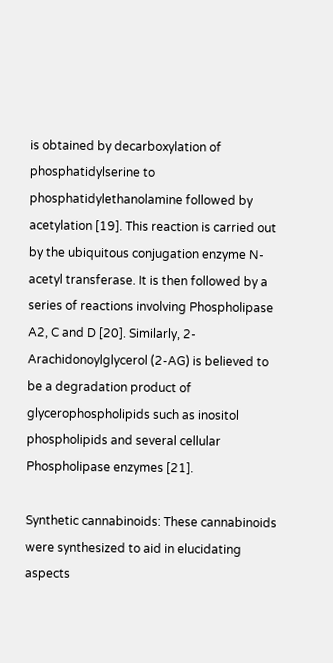is obtained by decarboxylation of phosphatidylserine to phosphatidylethanolamine followed by acetylation [19]. This reaction is carried out by the ubiquitous conjugation enzyme N-acetyl transferase. It is then followed by a series of reactions involving Phospholipase A2, C and D [20]. Similarly, 2-Arachidonoylglycerol (2-AG) is believed to be a degradation product of glycerophospholipids such as inositol phospholipids and several cellular Phospholipase enzymes [21].

Synthetic cannabinoids: These cannabinoids were synthesized to aid in elucidating aspects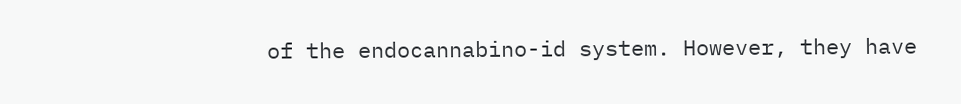of the endocannabino-id system. However, they have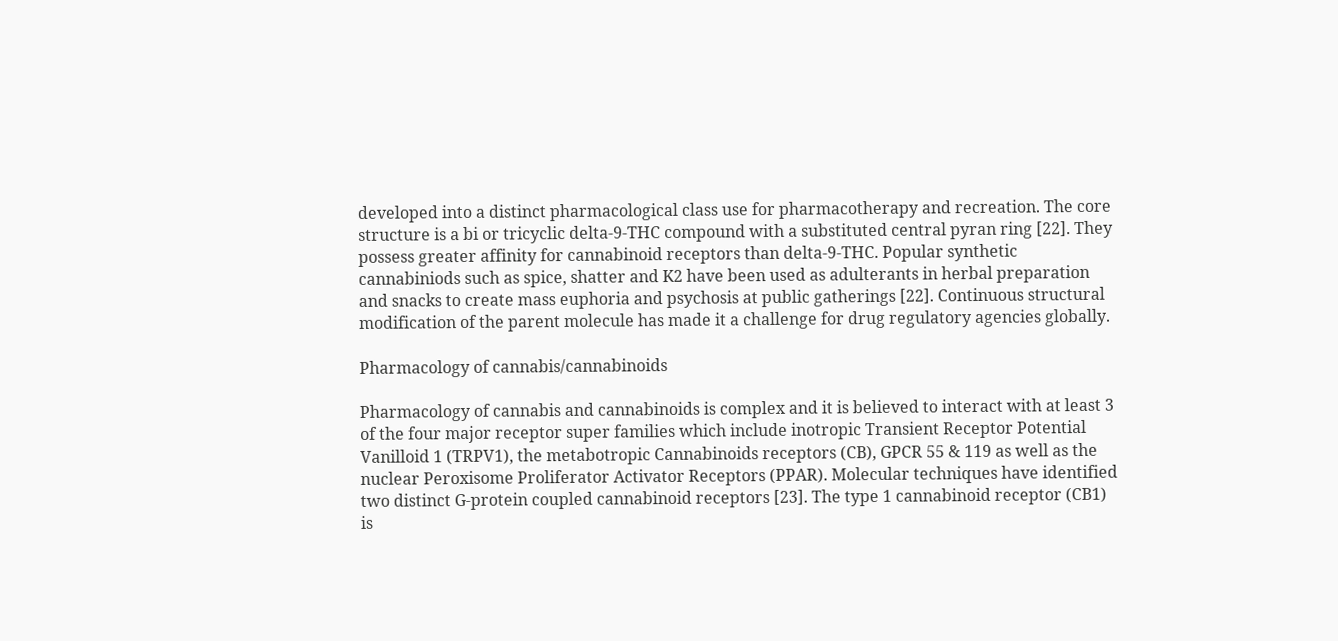developed into a distinct pharmacological class use for pharmacotherapy and recreation. The core structure is a bi or tricyclic delta-9-THC compound with a substituted central pyran ring [22]. They possess greater affinity for cannabinoid receptors than delta-9-THC. Popular synthetic cannabiniods such as spice, shatter and K2 have been used as adulterants in herbal preparation and snacks to create mass euphoria and psychosis at public gatherings [22]. Continuous structural modification of the parent molecule has made it a challenge for drug regulatory agencies globally.

Pharmacology of cannabis/cannabinoids

Pharmacology of cannabis and cannabinoids is complex and it is believed to interact with at least 3 of the four major receptor super families which include inotropic Transient Receptor Potential Vanilloid 1 (TRPV1), the metabotropic Cannabinoids receptors (CB), GPCR 55 & 119 as well as the nuclear Peroxisome Proliferator Activator Receptors (PPAR). Molecular techniques have identified two distinct G-protein coupled cannabinoid receptors [23]. The type 1 cannabinoid receptor (CB1) is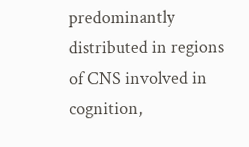predominantly distributed in regions of CNS involved in cognition,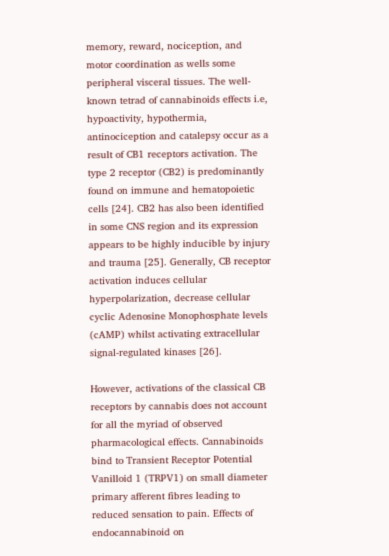memory, reward, nociception, and motor coordination as wells some peripheral visceral tissues. The well-known tetrad of cannabinoids effects i.e, hypoactivity, hypothermia, antinociception and catalepsy occur as a result of CB1 receptors activation. The type 2 receptor (CB2) is predominantly found on immune and hematopoietic cells [24]. CB2 has also been identified in some CNS region and its expression appears to be highly inducible by injury and trauma [25]. Generally, CB receptor activation induces cellular hyperpolarization, decrease cellular cyclic Adenosine Monophosphate levels (cAMP) whilst activating extracellular signal-regulated kinases [26].

However, activations of the classical CB receptors by cannabis does not account for all the myriad of observed pharmacological effects. Cannabinoids bind to Transient Receptor Potential Vanilloid 1 (TRPV1) on small diameter primary afferent fibres leading to reduced sensation to pain. Effects of endocannabinoid on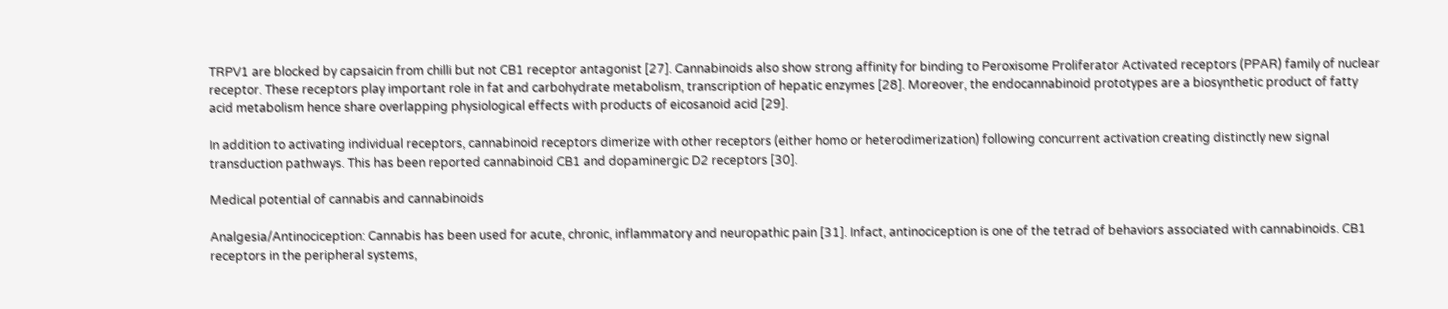TRPV1 are blocked by capsaicin from chilli but not CB1 receptor antagonist [27]. Cannabinoids also show strong affinity for binding to Peroxisome Proliferator Activated receptors (PPAR) family of nuclear receptor. These receptors play important role in fat and carbohydrate metabolism, transcription of hepatic enzymes [28]. Moreover, the endocannabinoid prototypes are a biosynthetic product of fatty acid metabolism hence share overlapping physiological effects with products of eicosanoid acid [29].

In addition to activating individual receptors, cannabinoid receptors dimerize with other receptors (either homo or heterodimerization) following concurrent activation creating distinctly new signal transduction pathways. This has been reported cannabinoid CB1 and dopaminergic D2 receptors [30].

Medical potential of cannabis and cannabinoids

Analgesia/Antinociception: Cannabis has been used for acute, chronic, inflammatory and neuropathic pain [31]. Infact, antinociception is one of the tetrad of behaviors associated with cannabinoids. CB1 receptors in the peripheral systems,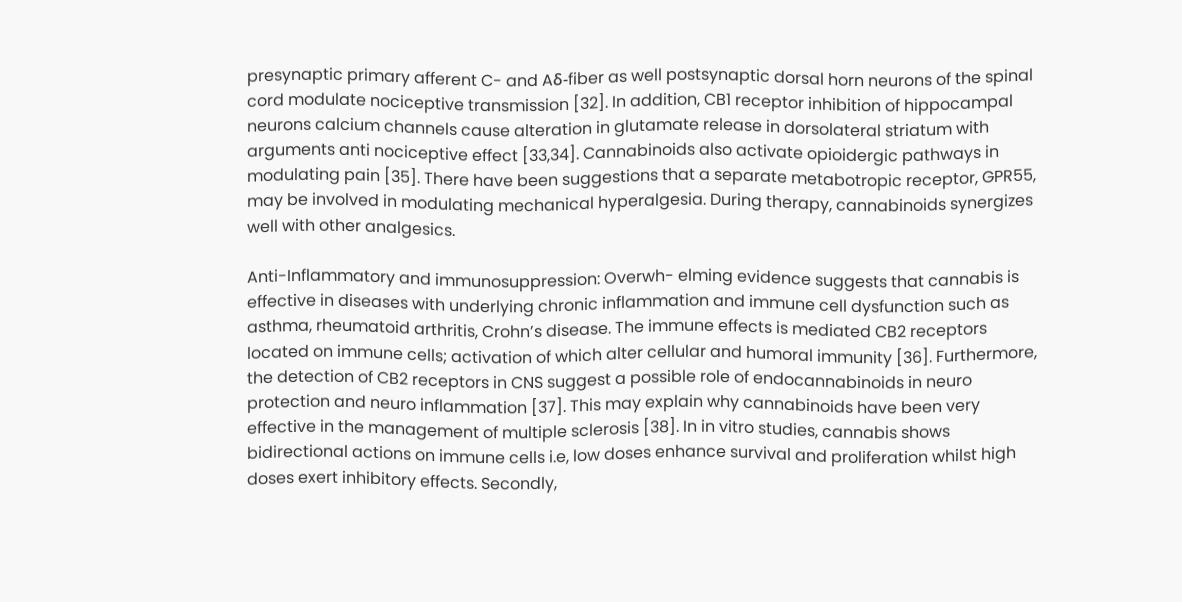presynaptic primary afferent C- and Aδ-fiber as well postsynaptic dorsal horn neurons of the spinal cord modulate nociceptive transmission [32]. In addition, CB1 receptor inhibition of hippocampal neurons calcium channels cause alteration in glutamate release in dorsolateral striatum with arguments anti nociceptive effect [33,34]. Cannabinoids also activate opioidergic pathways in modulating pain [35]. There have been suggestions that a separate metabotropic receptor, GPR55, may be involved in modulating mechanical hyperalgesia. During therapy, cannabinoids synergizes well with other analgesics.

Anti-Inflammatory and immunosuppression: Overwh- elming evidence suggests that cannabis is effective in diseases with underlying chronic inflammation and immune cell dysfunction such as asthma, rheumatoid arthritis, Crohn’s disease. The immune effects is mediated CB2 receptors located on immune cells; activation of which alter cellular and humoral immunity [36]. Furthermore, the detection of CB2 receptors in CNS suggest a possible role of endocannabinoids in neuro protection and neuro inflammation [37]. This may explain why cannabinoids have been very effective in the management of multiple sclerosis [38]. In in vitro studies, cannabis shows bidirectional actions on immune cells i.e, low doses enhance survival and proliferation whilst high doses exert inhibitory effects. Secondly,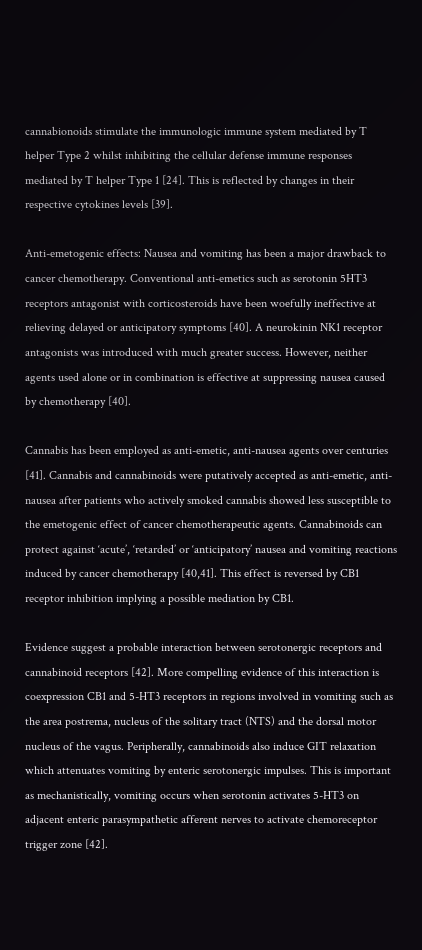cannabionoids stimulate the immunologic immune system mediated by T helper Type 2 whilst inhibiting the cellular defense immune responses mediated by T helper Type 1 [24]. This is reflected by changes in their respective cytokines levels [39].

Anti-emetogenic effects: Nausea and vomiting has been a major drawback to cancer chemotherapy. Conventional anti-emetics such as serotonin 5HT3 receptors antagonist with corticosteroids have been woefully ineffective at relieving delayed or anticipatory symptoms [40]. A neurokinin NK1 receptor antagonists was introduced with much greater success. However, neither agents used alone or in combination is effective at suppressing nausea caused by chemotherapy [40].

Cannabis has been employed as anti-emetic, anti-nausea agents over centuries [41]. Cannabis and cannabinoids were putatively accepted as anti-emetic, anti-nausea after patients who actively smoked cannabis showed less susceptible to the emetogenic effect of cancer chemotherapeutic agents. Cannabinoids can protect against ‘acute’, ‘retarded’ or ‘anticipatory’ nausea and vomiting reactions induced by cancer chemotherapy [40,41]. This effect is reversed by CB1 receptor inhibition implying a possible mediation by CB1.

Evidence suggest a probable interaction between serotonergic receptors and cannabinoid receptors [42]. More compelling evidence of this interaction is coexpression CB1 and 5-HT3 receptors in regions involved in vomiting such as the area postrema, nucleus of the solitary tract (NTS) and the dorsal motor nucleus of the vagus. Peripherally, cannabinoids also induce GIT relaxation which attenuates vomiting by enteric serotonergic impulses. This is important as mechanistically, vomiting occurs when serotonin activates 5-HT3 on adjacent enteric parasympathetic afferent nerves to activate chemoreceptor trigger zone [42].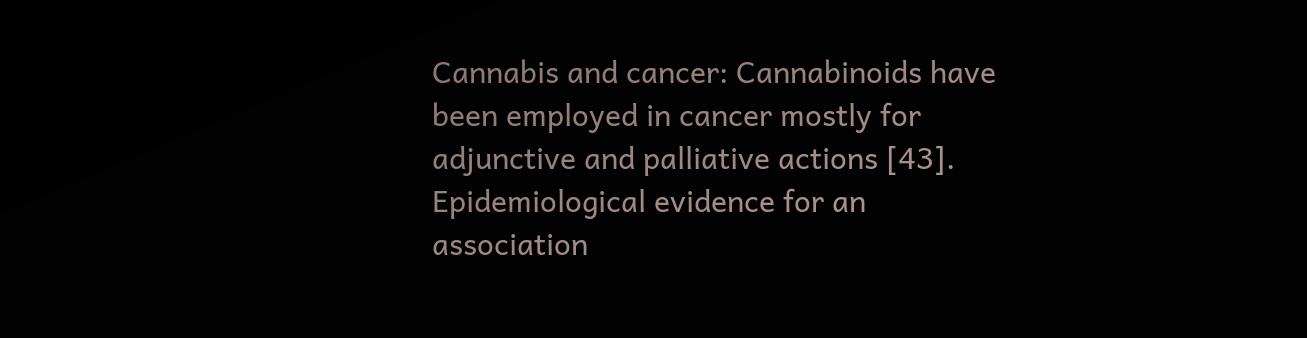Cannabis and cancer: Cannabinoids have been employed in cancer mostly for adjunctive and palliative actions [43]. Epidemiological evidence for an association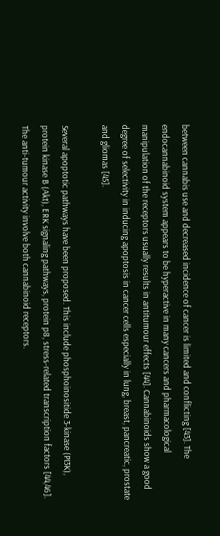between cannabis use and decreased incidence of cancer is limited and conflicting [43]. The endocannabinoid system appears to be hyperactive in many cancers and pharmacological manipulation of the receptors usually results in antitumour effects [44]. Cannabinoids show a good degree of selectivity in inducing apoptosis in cancer cells especially in lung, breast, pancreatic, prostate and gliomas [45].

Several apoptotic pathways have been proposed. This include phosphoinositide 3-kinase (PI3K), protein kinase B (Akt), ERK signaling pathways, protein p8, stress-related transcription factors [44,46]. The anti-tumour activity involve both cannabinoid receptors.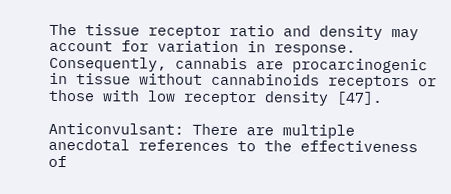The tissue receptor ratio and density may account for variation in response. Consequently, cannabis are procarcinogenic in tissue without cannabinoids receptors or those with low receptor density [47].

Anticonvulsant: There are multiple anecdotal references to the effectiveness of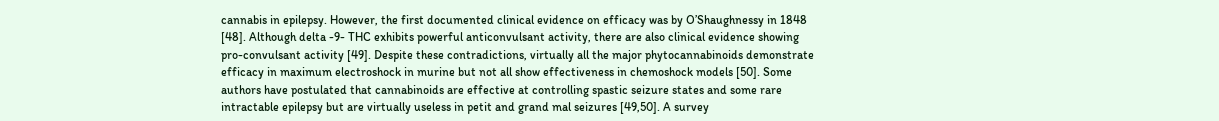cannabis in epilepsy. However, the first documented clinical evidence on efficacy was by O’Shaughnessy in 1848 [48]. Although delta -9- THC exhibits powerful anticonvulsant activity, there are also clinical evidence showing pro-convulsant activity [49]. Despite these contradictions, virtually all the major phytocannabinoids demonstrate efficacy in maximum electroshock in murine but not all show effectiveness in chemoshock models [50]. Some authors have postulated that cannabinoids are effective at controlling spastic seizure states and some rare intractable epilepsy but are virtually useless in petit and grand mal seizures [49,50]. A survey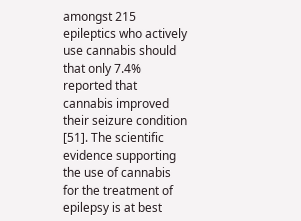amongst 215 epileptics who actively use cannabis should that only 7.4% reported that cannabis improved their seizure condition [51]. The scientific evidence supporting the use of cannabis for the treatment of epilepsy is at best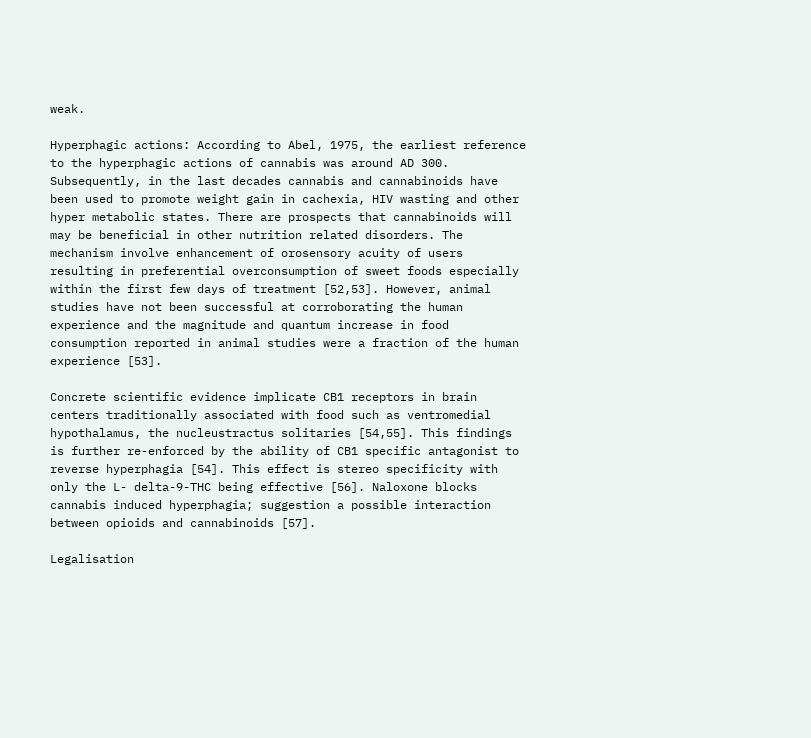weak.

Hyperphagic actions: According to Abel, 1975, the earliest reference to the hyperphagic actions of cannabis was around AD 300. Subsequently, in the last decades cannabis and cannabinoids have been used to promote weight gain in cachexia, HIV wasting and other hyper metabolic states. There are prospects that cannabinoids will may be beneficial in other nutrition related disorders. The mechanism involve enhancement of orosensory acuity of users resulting in preferential overconsumption of sweet foods especially within the first few days of treatment [52,53]. However, animal studies have not been successful at corroborating the human experience and the magnitude and quantum increase in food consumption reported in animal studies were a fraction of the human experience [53].

Concrete scientific evidence implicate CB1 receptors in brain centers traditionally associated with food such as ventromedial hypothalamus, the nucleustractus solitaries [54,55]. This findings is further re-enforced by the ability of CB1 specific antagonist to reverse hyperphagia [54]. This effect is stereo specificity with only the L- delta-9-THC being effective [56]. Naloxone blocks cannabis induced hyperphagia; suggestion a possible interaction between opioids and cannabinoids [57].

Legalisation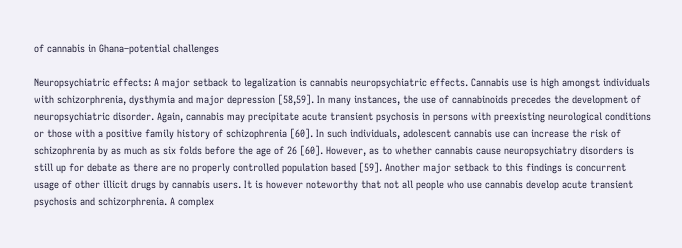of cannabis in Ghana–potential challenges

Neuropsychiatric effects: A major setback to legalization is cannabis neuropsychiatric effects. Cannabis use is high amongst individuals with schizorphrenia, dysthymia and major depression [58,59]. In many instances, the use of cannabinoids precedes the development of neuropsychiatric disorder. Again, cannabis may precipitate acute transient psychosis in persons with preexisting neurological conditions or those with a positive family history of schizophrenia [60]. In such individuals, adolescent cannabis use can increase the risk of schizophrenia by as much as six folds before the age of 26 [60]. However, as to whether cannabis cause neuropsychiatry disorders is still up for debate as there are no properly controlled population based [59]. Another major setback to this findings is concurrent usage of other illicit drugs by cannabis users. It is however noteworthy that not all people who use cannabis develop acute transient psychosis and schizorphrenia. A complex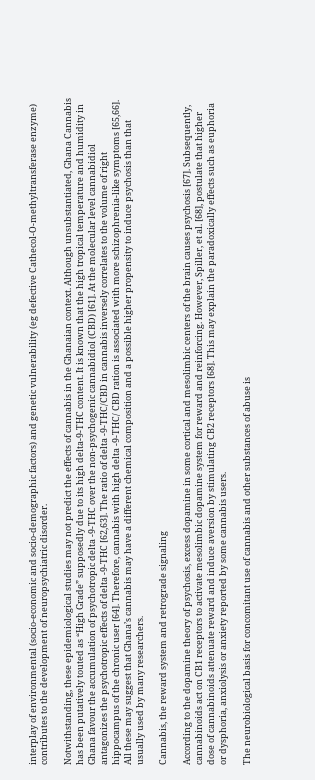interplay of environmental (socio-economic and socio-demographic factors) and genetic vulnerability (eg defective Cathecol-O-methyltransferase enzyme) contributes to the development of neuropsychiatric disorder.

Notwithstanding, these epidemiological studies may not predict the effects of cannabis in the Ghanaian context. Although unsubstantiated, Ghana Cannabis has been putatively touted as “High Grade” supposedly due to its high delta-9-THC content. It is known that the high tropical temperature and humidity in Ghana favour the accumulation of psychotropic delta -9-THC over the non-psychogenic cannabidiol (CBD) [61]. At the molecular level cannabidiol antagonizes the psychotropic effects of delta -9-THC [62,63]. The ratio of delta -9-THC/CBD in cannabis inversely correlates to the volume of right hippocampus of the chronic user [64]. Therefore, cannabis with high delta -9-THC/ CBD ration is associated with more schizophrenia-like symptoms [65,66]. All these may suggest that Ghana’s cannabis may have a different chemical composition and a possible higher propensity to induce psychosis than that usually used by many researchers.

Cannabis, the reward system and retrograde signaling

According to the dopamine theory of psychosis, excess dopamine in some cortical and mesolimbic centers of the brain causes psychosis [67]. Subsequently, cannabinoids act on CB1 receptors to activate mesolimbic dopamine system for reward and reinforcing. However, Spiller, et al. [68], postulate that higher dose of cannabinoids attenuate reward and induce aversion by stimulating CB2 receptors [68]. This may explain the paradoxically effects such as euphoria or dysphoria, anxiolysis or anxiety reported by some cannabis users.

The neurobiological basis for concomitant use of cannabis and other substances of abuse is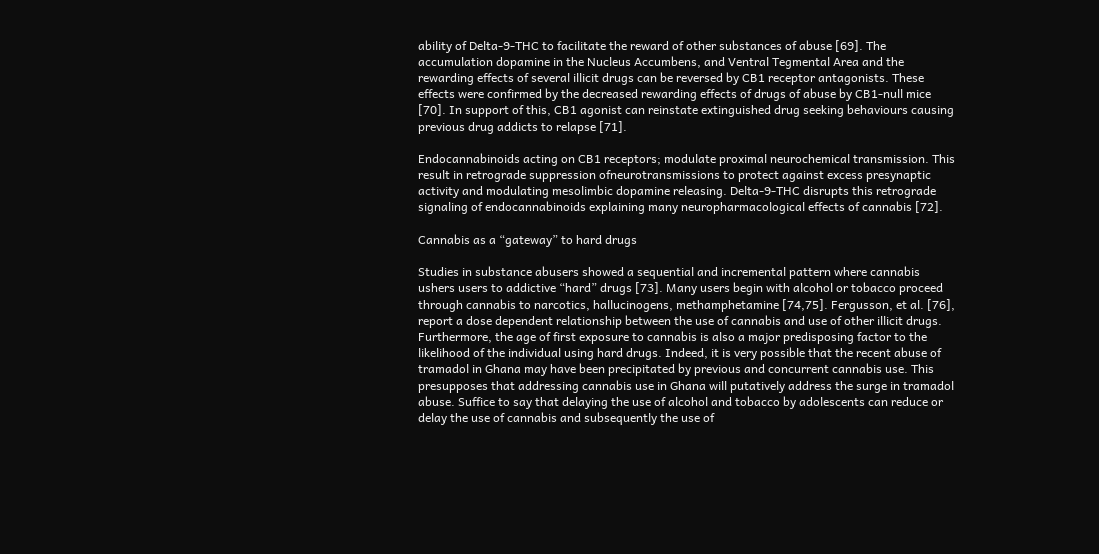ability of Delta‐9‐THC to facilitate the reward of other substances of abuse [69]. The accumulation dopamine in the Nucleus Accumbens, and Ventral Tegmental Area and the rewarding effects of several illicit drugs can be reversed by CB1 receptor antagonists. These effects were confirmed by the decreased rewarding effects of drugs of abuse by CB1‐null mice [70]. In support of this, CB1 agonist can reinstate extinguished drug seeking behaviours causing previous drug addicts to relapse [71].

Endocannabinoids acting on CB1 receptors; modulate proximal neurochemical transmission. This result in retrograde suppression ofneurotransmissions to protect against excess presynaptic activity and modulating mesolimbic dopamine releasing. Delta-9-THC disrupts this retrograde signaling of endocannabinoids explaining many neuropharmacological effects of cannabis [72].

Cannabis as a “gateway” to hard drugs

Studies in substance abusers showed a sequential and incremental pattern where cannabis ushers users to addictive “hard” drugs [73]. Many users begin with alcohol or tobacco proceed through cannabis to narcotics, hallucinogens, methamphetamine [74,75]. Fergusson, et al. [76], report a dose dependent relationship between the use of cannabis and use of other illicit drugs. Furthermore, the age of first exposure to cannabis is also a major predisposing factor to the likelihood of the individual using hard drugs. Indeed, it is very possible that the recent abuse of tramadol in Ghana may have been precipitated by previous and concurrent cannabis use. This presupposes that addressing cannabis use in Ghana will putatively address the surge in tramadol abuse. Suffice to say that delaying the use of alcohol and tobacco by adolescents can reduce or delay the use of cannabis and subsequently the use of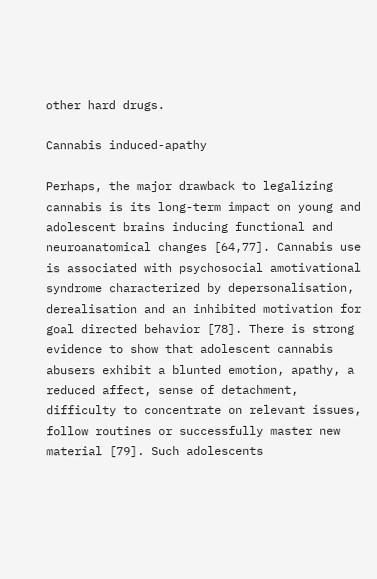other hard drugs.

Cannabis induced-apathy

Perhaps, the major drawback to legalizing cannabis is its long-term impact on young and adolescent brains inducing functional and neuroanatomical changes [64,77]. Cannabis use is associated with psychosocial amotivational syndrome characterized by depersonalisation, derealisation and an inhibited motivation for goal directed behavior [78]. There is strong evidence to show that adolescent cannabis abusers exhibit a blunted emotion, apathy, a reduced affect, sense of detachment, difficulty to concentrate on relevant issues, follow routines or successfully master new material [79]. Such adolescents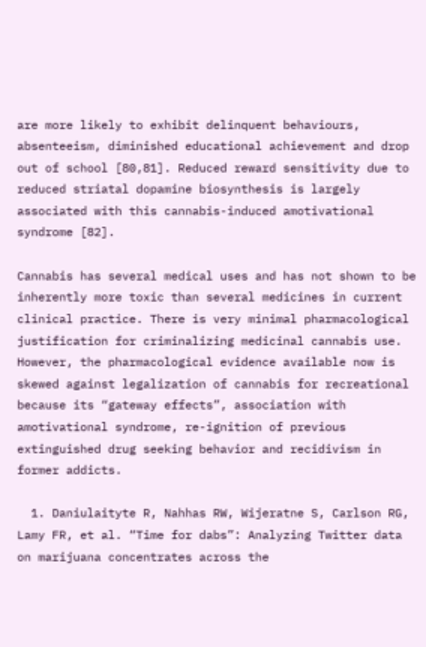are more likely to exhibit delinquent behaviours, absenteeism, diminished educational achievement and drop out of school [80,81]. Reduced reward sensitivity due to reduced striatal dopamine biosynthesis is largely associated with this cannabis-induced amotivational syndrome [82].

Cannabis has several medical uses and has not shown to be inherently more toxic than several medicines in current clinical practice. There is very minimal pharmacological justification for criminalizing medicinal cannabis use. However, the pharmacological evidence available now is skewed against legalization of cannabis for recreational because its “gateway effects”, association with amotivational syndrome, re-ignition of previous extinguished drug seeking behavior and recidivism in former addicts.

  1. Daniulaityte R, Nahhas RW, Wijeratne S, Carlson RG, Lamy FR, et al. “Time for dabs”: Analyzing Twitter data on marijuana concentrates across the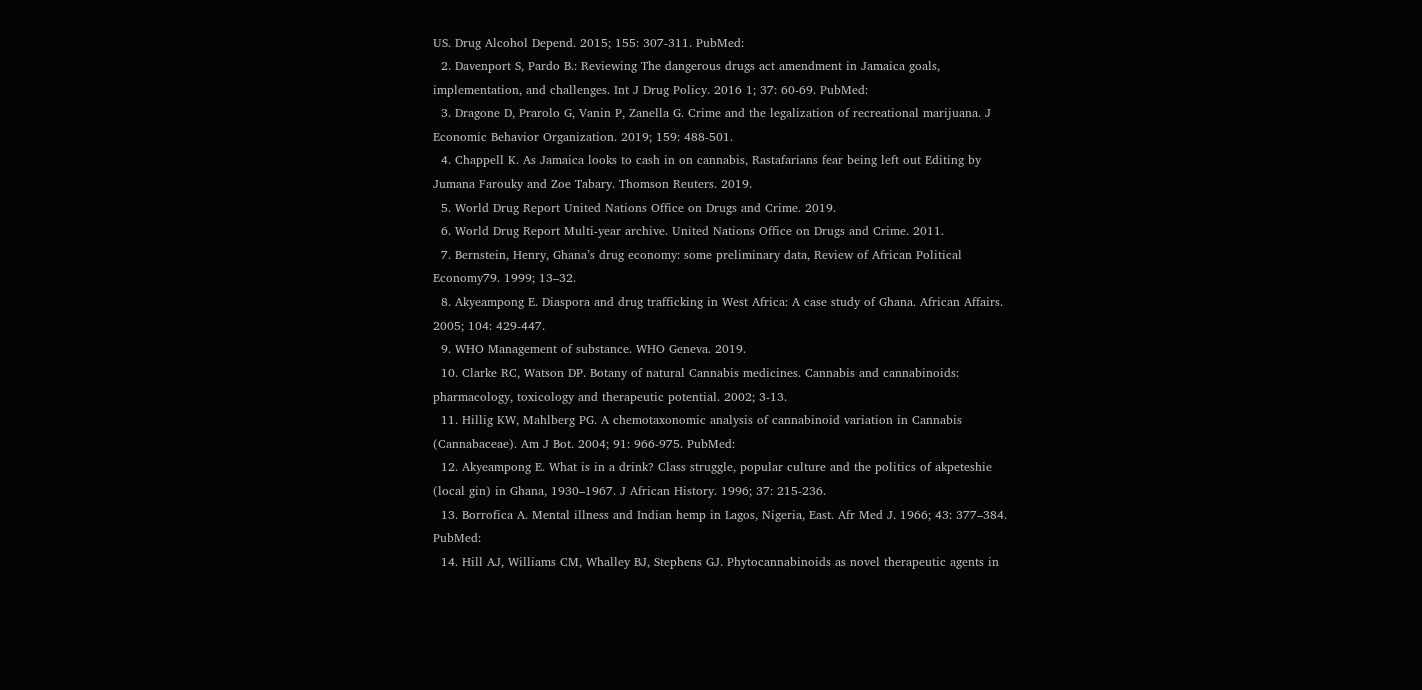US. Drug Alcohol Depend. 2015; 155: 307-311. PubMed:
  2. Davenport S, Pardo B.: Reviewing The dangerous drugs act amendment in Jamaica goals, implementation, and challenges. Int J Drug Policy. 2016 1; 37: 60-69. PubMed:
  3. Dragone D, Prarolo G, Vanin P, Zanella G. Crime and the legalization of recreational marijuana. J Economic Behavior Organization. 2019; 159: 488-501.
  4. Chappell K. As Jamaica looks to cash in on cannabis, Rastafarians fear being left out Editing by Jumana Farouky and Zoe Tabary. Thomson Reuters. 2019.
  5. World Drug Report United Nations Office on Drugs and Crime. 2019.
  6. World Drug Report Multi-year archive. United Nations Office on Drugs and Crime. 2011.
  7. Bernstein, Henry, Ghana’s drug economy: some preliminary data, Review of African Political Economy79. 1999; 13–32.
  8. Akyeampong E. Diaspora and drug trafficking in West Africa: A case study of Ghana. African Affairs. 2005; 104: 429-447.
  9. WHO Management of substance. WHO Geneva. 2019.
  10. Clarke RC, Watson DP. Botany of natural Cannabis medicines. Cannabis and cannabinoids: pharmacology, toxicology and therapeutic potential. 2002; 3-13.
  11. Hillig KW, Mahlberg PG. A chemotaxonomic analysis of cannabinoid variation in Cannabis (Cannabaceae). Am J Bot. 2004; 91: 966-975. PubMed:
  12. Akyeampong E. What is in a drink? Class struggle, popular culture and the politics of akpeteshie (local gin) in Ghana, 1930–1967. J African History. 1996; 37: 215-236.
  13. Borrofica A. Mental illness and Indian hemp in Lagos, Nigeria, East. Afr Med J. 1966; 43: 377–384. PubMed:
  14. Hill AJ, Williams CM, Whalley BJ, Stephens GJ. Phytocannabinoids as novel therapeutic agents in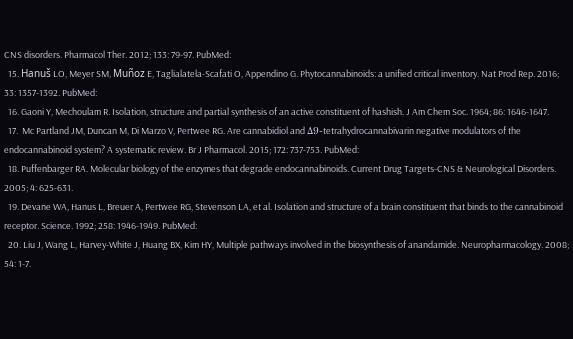CNS disorders. Pharmacol Ther. 2012; 133: 79-97. PubMed:
  15. Hanuš LO, Meyer SM, Muñoz E, Taglialatela-Scafati O, Appendino G. Phytocannabinoids: a unified critical inventory. Nat Prod Rep. 2016; 33: 1357-1392. PubMed:
  16. Gaoni Y, Mechoulam R. Isolation, structure and partial synthesis of an active constituent of hashish. J Am Chem Soc. 1964; 86: 1646-1647.
  17.  Mc Partland JM, Duncan M, Di Marzo V, Pertwee RG. Are cannabidiol and Δ9‐tetrahydrocannabivarin negative modulators of the endocannabinoid system? A systematic review. Br J Pharmacol. 2015; 172: 737-753. PubMed:
  18. Puffenbarger RA. Molecular biology of the enzymes that degrade endocannabinoids. Current Drug Targets-CNS & Neurological Disorders. 2005; 4: 625-631.
  19. Devane WA, Hanus L, Breuer A, Pertwee RG, Stevenson LA, et al. Isolation and structure of a brain constituent that binds to the cannabinoid receptor. Science. 1992; 258: 1946-1949. PubMed:
  20. Liu J, Wang L, Harvey-White J, Huang BX, Kim HY, Multiple pathways involved in the biosynthesis of anandamide. Neuropharmacology. 2008; 54: 1-7.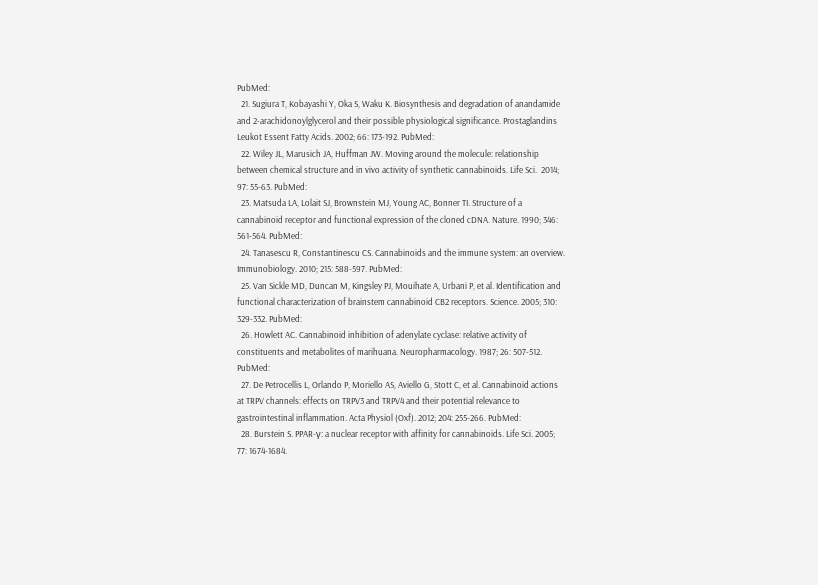PubMed:
  21. Sugiura T, Kobayashi Y, Oka S, Waku K. Biosynthesis and degradation of anandamide and 2-arachidonoylglycerol and their possible physiological significance. Prostaglandins Leukot Essent Fatty Acids. 2002; 66: 173-192. PubMed:
  22. Wiley JL, Marusich JA, Huffman JW. Moving around the molecule: relationship between chemical structure and in vivo activity of synthetic cannabinoids. Life Sci.  2014; 97: 55-63. PubMed:
  23. Matsuda LA, Lolait SJ, Brownstein MJ, Young AC, Bonner TI. Structure of a cannabinoid receptor and functional expression of the cloned cDNA. Nature. 1990; 346: 561-564. PubMed:
  24. Tanasescu R, Constantinescu CS. Cannabinoids and the immune system: an overview. Immunobiology. 2010; 215: 588-597. PubMed:
  25. Van Sickle MD, Duncan M, Kingsley PJ, Mouihate A, Urbani P, et al. Identification and functional characterization of brainstem cannabinoid CB2 receptors. Science. 2005; 310: 329-332. PubMed:
  26. Howlett AC. Cannabinoid inhibition of adenylate cyclase: relative activity of constituents and metabolites of marihuana. Neuropharmacology. 1987; 26: 507-512. PubMed:
  27. De Petrocellis L, Orlando P, Moriello AS, Aviello G, Stott C, et al. Cannabinoid actions at TRPV channels: effects on TRPV3 and TRPV4 and their potential relevance to gastrointestinal inflammation. Acta Physiol (Oxf). 2012; 204: 255-266. PubMed:
  28. Burstein S. PPAR-γ: a nuclear receptor with affinity for cannabinoids. Life Sci. 2005; 77: 1674-1684.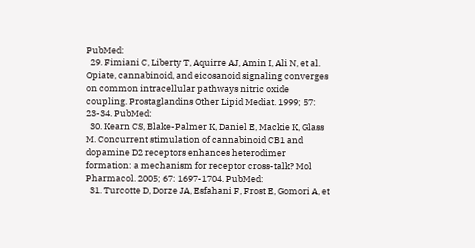PubMed:
  29. Fimiani C, Liberty T, Aquirre AJ, Amin I, Ali N, et al. Opiate, cannabinoid, and eicosanoid signaling converges on common intracellular pathways nitric oxide coupling. Prostaglandins Other Lipid Mediat. 1999; 57: 23-34. PubMed:
  30. Kearn CS, Blake-Palmer K, Daniel E, Mackie K, Glass M. Concurrent stimulation of cannabinoid CB1 and dopamine D2 receptors enhances heterodimer formation: a mechanism for receptor cross-talk? Mol Pharmacol. 2005; 67: 1697-1704. PubMed:
  31. Turcotte D, Dorze JA, Esfahani F, Frost E, Gomori A, et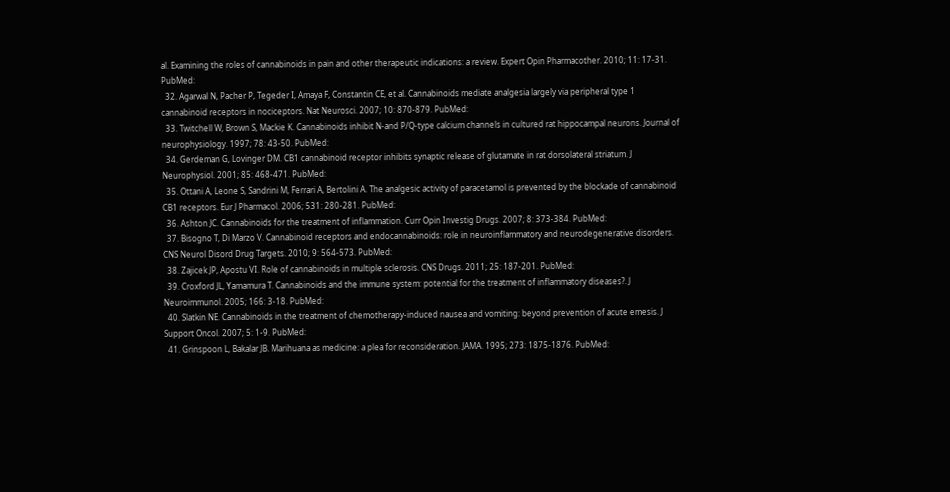al. Examining the roles of cannabinoids in pain and other therapeutic indications: a review. Expert Opin Pharmacother. 2010; 11: 17-31. PubMed:
  32. Agarwal N, Pacher P, Tegeder I, Amaya F, Constantin CE, et al. Cannabinoids mediate analgesia largely via peripheral type 1 cannabinoid receptors in nociceptors. Nat Neurosci. 2007; 10: 870-879. PubMed:
  33. Twitchell W, Brown S, Mackie K. Cannabinoids inhibit N-and P/Q-type calcium channels in cultured rat hippocampal neurons. Journal of neurophysiology. 1997; 78: 43-50. PubMed:
  34. Gerdeman G, Lovinger DM. CB1 cannabinoid receptor inhibits synaptic release of glutamate in rat dorsolateral striatum. J Neurophysiol. 2001; 85: 468-471. PubMed:
  35. Ottani A, Leone S, Sandrini M, Ferrari A, Bertolini A. The analgesic activity of paracetamol is prevented by the blockade of cannabinoid CB1 receptors. Eur J Pharmacol. 2006; 531: 280-281. PubMed:
  36. Ashton JC. Cannabinoids for the treatment of inflammation. Curr Opin Investig Drugs. 2007; 8: 373-384. PubMed:
  37. Bisogno T, Di Marzo V. Cannabinoid receptors and endocannabinoids: role in neuroinflammatory and neurodegenerative disorders. CNS Neurol Disord Drug Targets. 2010; 9: 564-573. PubMed:
  38. Zajicek JP, Apostu VI. Role of cannabinoids in multiple sclerosis. CNS Drugs. 2011; 25: 187-201. PubMed:
  39. Croxford JL, Yamamura T. Cannabinoids and the immune system: potential for the treatment of inflammatory diseases?. J Neuroimmunol. 2005; 166: 3-18. PubMed:
  40. Slatkin NE. Cannabinoids in the treatment of chemotherapy-induced nausea and vomiting: beyond prevention of acute emesis. J Support Oncol. 2007; 5: 1-9. PubMed:
  41. Grinspoon L, Bakalar JB. Marihuana as medicine: a plea for reconsideration. JAMA. 1995; 273: 1875-1876. PubMed: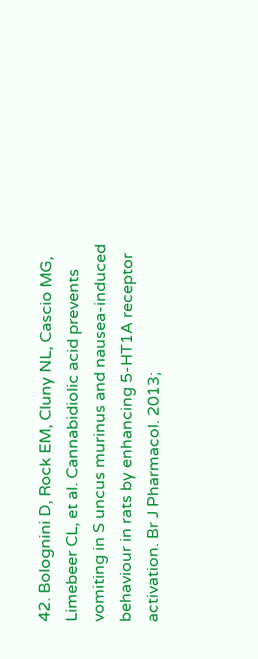42. Bolognini D, Rock EM, Cluny NL, Cascio MG, Limebeer CL, et al. Cannabidiolic acid prevents vomiting in S uncus murinus and nausea‐induced behaviour in rats by enhancing 5‐HT1A receptor activation. Br J Pharmacol. 2013;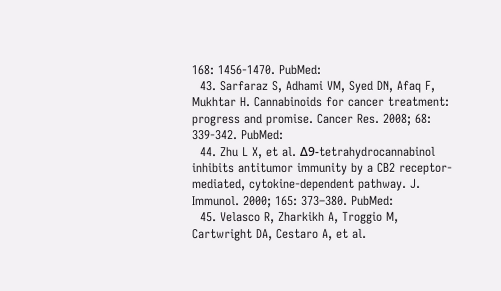168: 1456-1470. PubMed:
  43. Sarfaraz S, Adhami VM, Syed DN, Afaq F, Mukhtar H. Cannabinoids for cancer treatment: progress and promise. Cancer Res. 2008; 68: 339-342. PubMed:
  44. Zhu L X, et al. Δ9-tetrahydrocannabinol inhibits antitumor immunity by a CB2 receptor-mediated, cytokine-dependent pathway. J. Immunol. 2000; 165: 373–380. PubMed:
  45. Velasco R, Zharkikh A, Troggio M, Cartwright DA, Cestaro A, et al.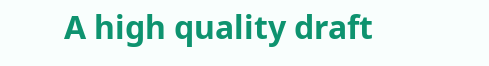A high quality draft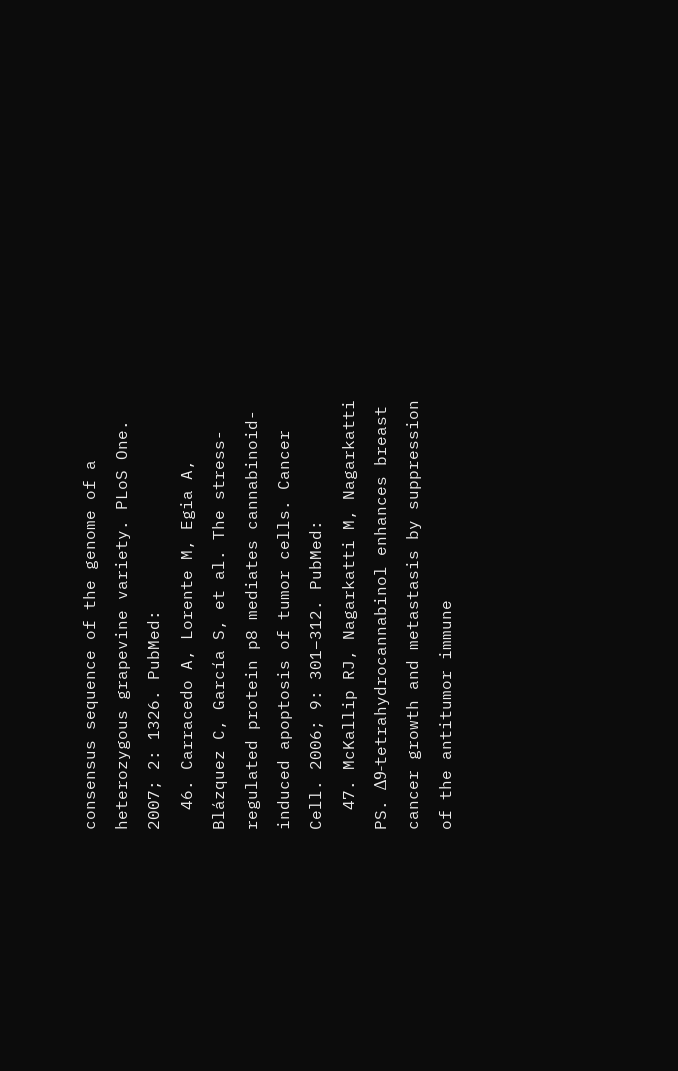consensus sequence of the genome of a heterozygous grapevine variety. PLoS One. 2007; 2: 1326. PubMed:
  46. Carracedo A, Lorente M, Egia A, Blázquez C, García S, et al. The stress-regulated protein p8 mediates cannabinoid-induced apoptosis of tumor cells. Cancer Cell. 2006; 9: 301–312. PubMed:
  47. McKallip RJ, Nagarkatti M, Nagarkatti PS. Δ9-tetrahydrocannabinol enhances breast cancer growth and metastasis by suppression of the antitumor immune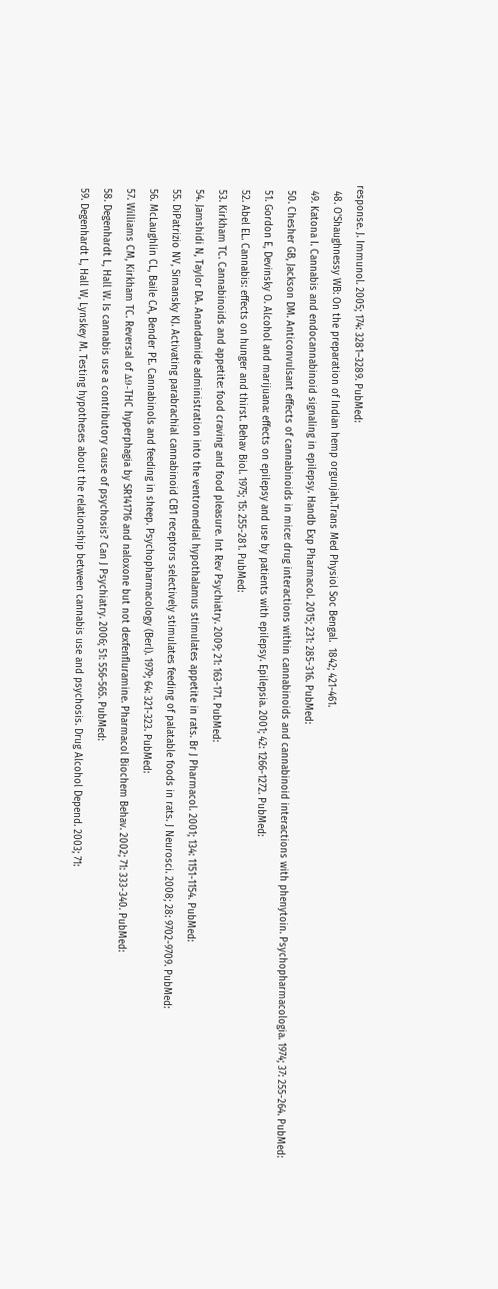response. J. Immunol. 2005; 174: 3281–3289. PubMed:
  48. O'Shaughnessy WB: On the preparation of Indian hemp orgunjah.Trans Med Physiol Soc Bengal.  1842; 421-461.
  49. Katona I. Cannabis and endocannabinoid signaling in epilepsy. Handb Exp Pharmacol. 2015; 231: 285-316. PubMed:
  50. Chesher GB, Jackson DM. Anticonvulsant effects of cannabinoids in mice: drug interactions within cannabinoids and cannabinoid interactions with phenytoin. Psychopharmacologia. 1974; 37: 255-264. PubMed:
  51. Gordon E, Devinsky O. Alcohol and marijuana: effects on epilepsy and use by patients with epilepsy. Epilepsia. 2001; 42: 1266-1272. PubMed:
  52. Abel EL. Cannabis: effects on hunger and thirst. Behav Biol. 1975; 15: 255-281. PubMed:
  53. Kirkham TC. Cannabinoids and appetite: food craving and food pleasure. Int Rev Psychiatry. 2009; 21: 163-171. PubMed:
  54. Jamshidi N, Taylor DA. Anandamide administration into the ventromedial hypothalamus stimulates appetite in rats. Br J Pharmacol. 2001; 134: 1151-1154. PubMed:
  55. DiPatrizio NV, Simansky KJ. Activating parabrachial cannabinoid CB1 receptors selectively stimulates feeding of palatable foods in rats. J Neurosci. 2008; 28: 9702-9709. PubMed:
  56. McLaughlin CL, Baile CA, Bender PE. Cannabinols and feeding in sheep. Psychopharmacology (Berl). 1979; 64: 321-323. PubMed:
  57. Williams CM, Kirkham TC. Reversal of Δ9-THC hyperphagia by SR141716 and naloxone but not dexfenfluramine. Pharmacol Biochem Behav. 2002; 71: 333-340. PubMed:
  58. Degenhardt L, Hall W. Is cannabis use a contributory cause of psychosis? Can J Psychiatry. 2006; 51: 556-565. PubMed:
  59. Degenhardt L, Hall W, Lynskey M. Testing hypotheses about the relationship between cannabis use and psychosis. Drug Alcohol Depend. 2003; 71: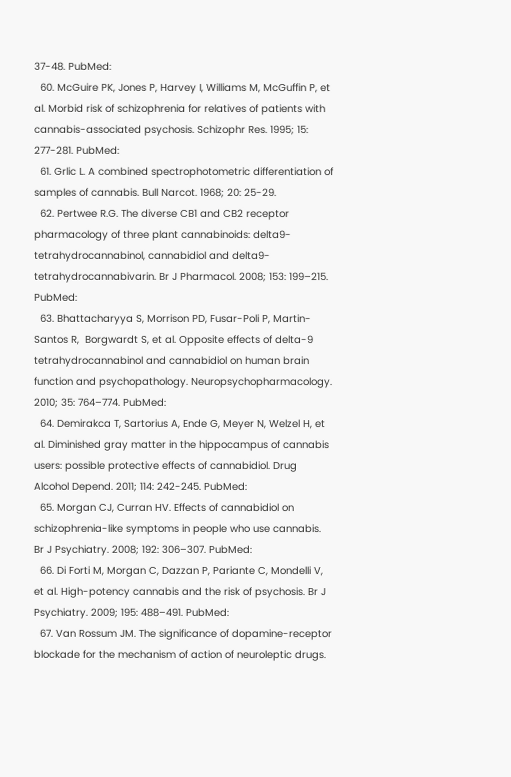37-48. PubMed:
  60. McGuire PK, Jones P, Harvey I, Williams M, McGuffin P, et al. Morbid risk of schizophrenia for relatives of patients with cannabis-associated psychosis. Schizophr Res. 1995; 15: 277-281. PubMed:
  61. Grlic L. A combined spectrophotometric differentiation of samples of cannabis. Bull Narcot. 1968; 20: 25-29.
  62. Pertwee R.G. The diverse CB1 and CB2 receptor pharmacology of three plant cannabinoids: delta9-tetrahydrocannabinol, cannabidiol and delta9-tetrahydrocannabivarin. Br J Pharmacol. 2008; 153: 199–215. PubMed:
  63. Bhattacharyya S, Morrison PD, Fusar-Poli P, Martin-Santos R,  Borgwardt S, et al. Opposite effects of delta-9 tetrahydrocannabinol and cannabidiol on human brain function and psychopathology. Neuropsychopharmacology. 2010; 35: 764–774. PubMed:
  64. Demirakca T, Sartorius A, Ende G, Meyer N, Welzel H, et al. Diminished gray matter in the hippocampus of cannabis users: possible protective effects of cannabidiol. Drug Alcohol Depend. 2011; 114: 242-245. PubMed:
  65. Morgan CJ, Curran HV. Effects of cannabidiol on schizophrenia-like symptoms in people who use cannabis. Br J Psychiatry. 2008; 192: 306–307. PubMed:
  66. Di Forti M, Morgan C, Dazzan P, Pariante C, Mondelli V, et al. High-potency cannabis and the risk of psychosis. Br J Psychiatry. 2009; 195: 488–491. PubMed:
  67. Van Rossum JM. The significance of dopamine-receptor blockade for the mechanism of action of neuroleptic drugs.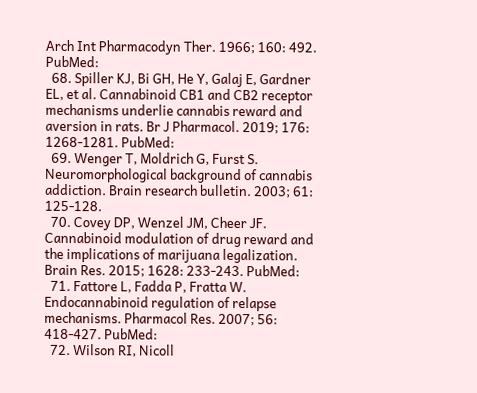Arch Int Pharmacodyn Ther. 1966; 160: 492. PubMed:
  68. Spiller KJ, Bi GH, He Y, Galaj E, Gardner EL, et al. Cannabinoid CB1 and CB2 receptor mechanisms underlie cannabis reward and aversion in rats. Br J Pharmacol. 2019; 176: 1268-1281. PubMed:
  69. Wenger T, Moldrich G, Furst S. Neuromorphological background of cannabis addiction. Brain research bulletin. 2003; 61: 125-128.
  70. Covey DP, Wenzel JM, Cheer JF. Cannabinoid modulation of drug reward and the implications of marijuana legalization. Brain Res. 2015; 1628: 233-243. PubMed:
  71. Fattore L, Fadda P, Fratta W. Endocannabinoid regulation of relapse mechanisms. Pharmacol Res. 2007; 56: 418-427. PubMed:
  72. Wilson RI, Nicoll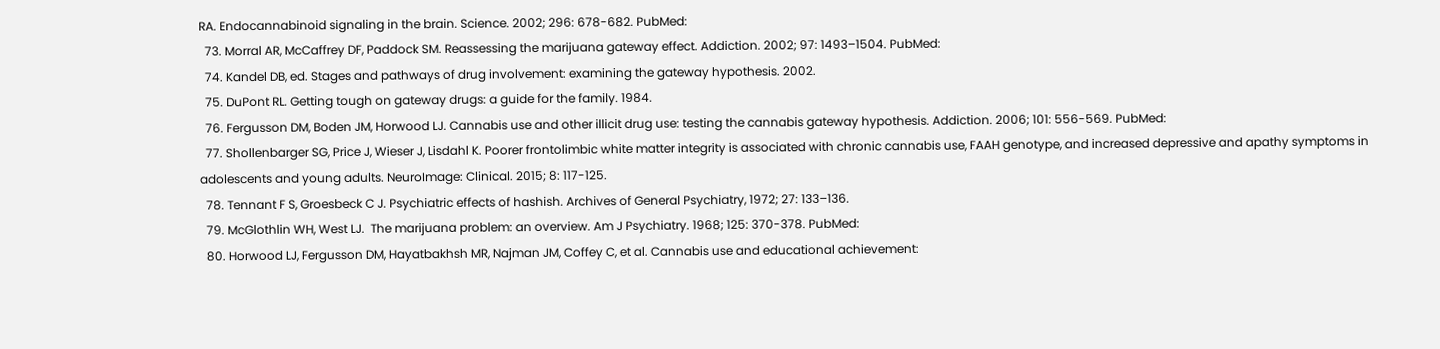RA. Endocannabinoid signaling in the brain. Science. 2002; 296: 678-682. PubMed:
  73. Morral AR, McCaffrey DF, Paddock SM. Reassessing the marijuana gateway effect. Addiction. 2002; 97: 1493–1504. PubMed:
  74. Kandel DB, ed. Stages and pathways of drug involvement: examining the gateway hypothesis. 2002.
  75. DuPont RL. Getting tough on gateway drugs: a guide for the family. 1984.
  76. Fergusson DM, Boden JM, Horwood LJ. Cannabis use and other illicit drug use: testing the cannabis gateway hypothesis. Addiction. 2006; 101: 556-569. PubMed:
  77. Shollenbarger SG, Price J, Wieser J, Lisdahl K. Poorer frontolimbic white matter integrity is associated with chronic cannabis use, FAAH genotype, and increased depressive and apathy symptoms in adolescents and young adults. NeuroImage: Clinical. 2015; 8: 117-125.
  78. Tennant F S, Groesbeck C J. Psychiatric effects of hashish. Archives of General Psychiatry, 1972; 27: 133–136.
  79. McGlothlin WH, West LJ.  The marijuana problem: an overview. Am J Psychiatry. 1968; 125: 370-378. PubMed:
  80. Horwood LJ, Fergusson DM, Hayatbakhsh MR, Najman JM, Coffey C, et al. Cannabis use and educational achievement: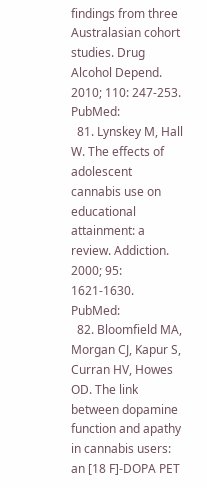findings from three Australasian cohort studies. Drug Alcohol Depend. 2010; 110: 247-253. PubMed:
  81. Lynskey M, Hall W. The effects of adolescent cannabis use on educational attainment: a review. Addiction. 2000; 95: 1621-1630. PubMed:
  82. Bloomfield MA, Morgan CJ, Kapur S, Curran HV, Howes OD. The link between dopamine function and apathy in cannabis users: an [18 F]-DOPA PET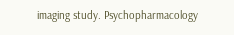imaging study. Psychopharmacology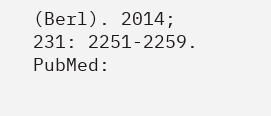(Berl). 2014; 231: 2251-2259. PubMed: